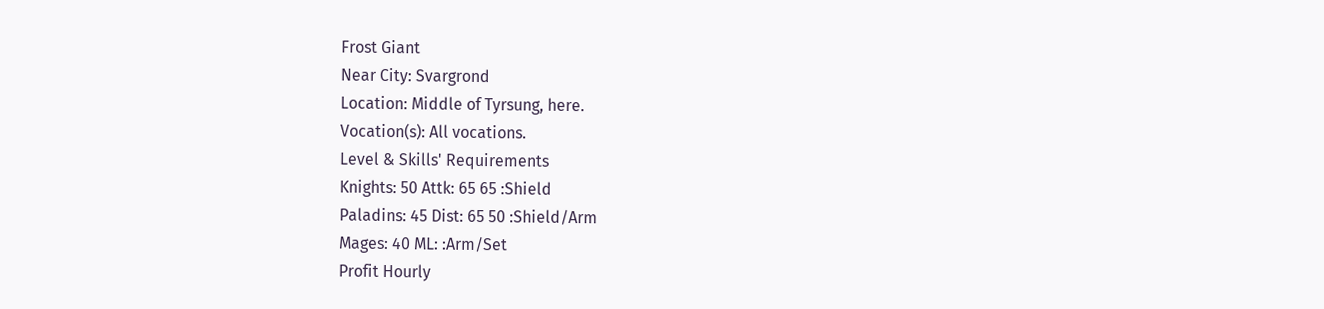Frost Giant
Near City: Svargrond
Location: Middle of Tyrsung, here.
Vocation(s): All vocations.
Level & Skills' Requirements
Knights: 50 Attk: 65 65 :Shield
Paladins: 45 Dist: 65 50 :Shield/Arm
Mages: 40 ML: :Arm/Set
Profit Hourly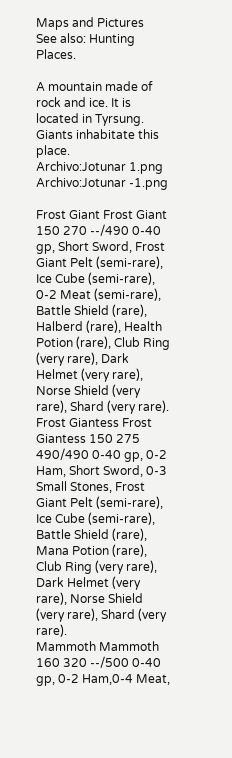Maps and Pictures
See also: Hunting Places.

A mountain made of rock and ice. It is located in Tyrsung. Giants inhabitate this place.
Archivo:Jotunar 1.png Archivo:Jotunar -1.png

Frost Giant Frost Giant 150 270 --/490 0-40 gp, Short Sword, Frost Giant Pelt (semi-rare), Ice Cube (semi-rare), 0-2 Meat (semi-rare), Battle Shield (rare), Halberd (rare), Health Potion (rare), Club Ring (very rare), Dark Helmet (very rare), Norse Shield (very rare), Shard (very rare).
Frost Giantess Frost Giantess 150 275 490/490 0-40 gp, 0-2 Ham, Short Sword, 0-3 Small Stones, Frost Giant Pelt (semi-rare), Ice Cube (semi-rare), Battle Shield (rare), Mana Potion (rare), Club Ring (very rare), Dark Helmet (very rare), Norse Shield (very rare), Shard (very rare).
Mammoth Mammoth 160 320 --/500 0-40 gp, 0-2 Ham,0-4 Meat,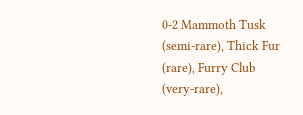0-2 Mammoth Tusk (semi-rare), Thick Fur (rare), Furry Club (very-rare),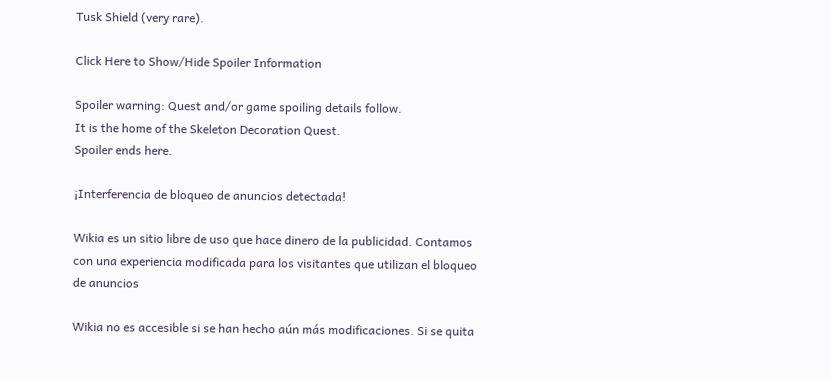Tusk Shield (very rare).

Click Here to Show/Hide Spoiler Information

Spoiler warning: Quest and/or game spoiling details follow.
It is the home of the Skeleton Decoration Quest.
Spoiler ends here.

¡Interferencia de bloqueo de anuncios detectada!

Wikia es un sitio libre de uso que hace dinero de la publicidad. Contamos con una experiencia modificada para los visitantes que utilizan el bloqueo de anuncios

Wikia no es accesible si se han hecho aún más modificaciones. Si se quita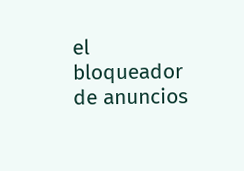el bloqueador de anuncios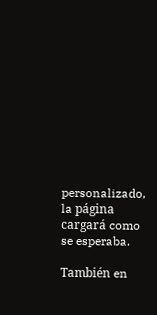personalizado, la página cargará como se esperaba.

También en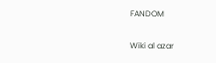FANDOM

Wiki al azar